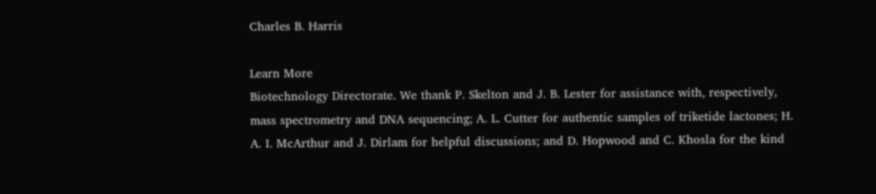Charles B. Harris

Learn More
Biotechnology Directorate. We thank P. Skelton and J. B. Lester for assistance with, respectively, mass spectrometry and DNA sequencing; A. L. Cutter for authentic samples of triketide lactones; H. A. I. McArthur and J. Dirlam for helpful discussions; and D. Hopwood and C. Khosla for the kind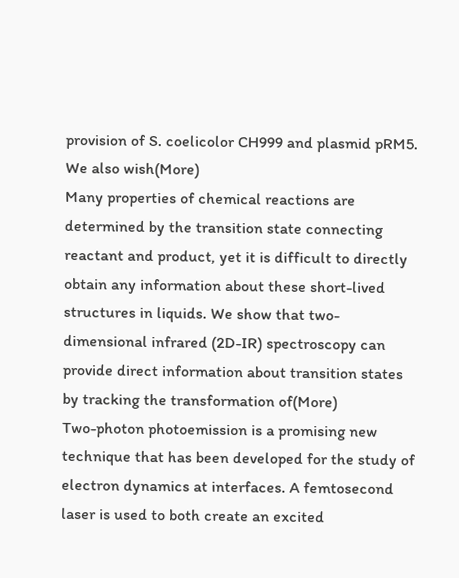provision of S. coelicolor CH999 and plasmid pRM5. We also wish(More)
Many properties of chemical reactions are determined by the transition state connecting reactant and product, yet it is difficult to directly obtain any information about these short-lived structures in liquids. We show that two-dimensional infrared (2D-IR) spectroscopy can provide direct information about transition states by tracking the transformation of(More)
Two-photon photoemission is a promising new technique that has been developed for the study of electron dynamics at interfaces. A femtosecond laser is used to both create an excited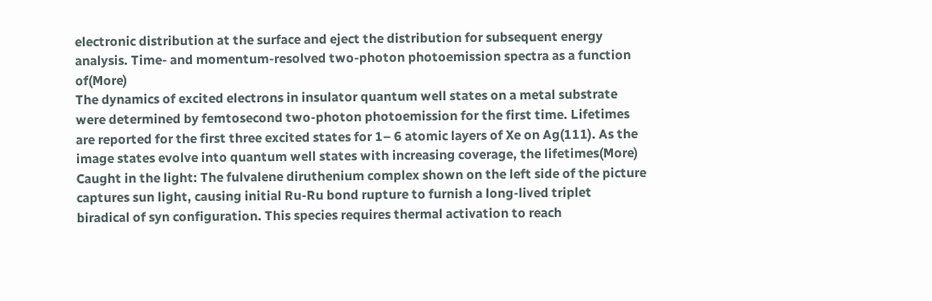electronic distribution at the surface and eject the distribution for subsequent energy analysis. Time- and momentum-resolved two-photon photoemission spectra as a function of(More)
The dynamics of excited electrons in insulator quantum well states on a metal substrate were determined by femtosecond two-photon photoemission for the first time. Lifetimes are reported for the first three excited states for 1– 6 atomic layers of Xe on Ag(111). As the image states evolve into quantum well states with increasing coverage, the lifetimes(More)
Caught in the light: The fulvalene diruthenium complex shown on the left side of the picture captures sun light, causing initial Ru-Ru bond rupture to furnish a long-lived triplet biradical of syn configuration. This species requires thermal activation to reach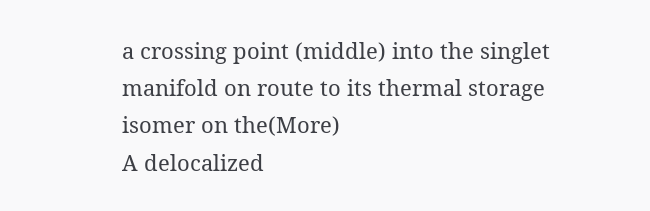a crossing point (middle) into the singlet manifold on route to its thermal storage isomer on the(More)
A delocalized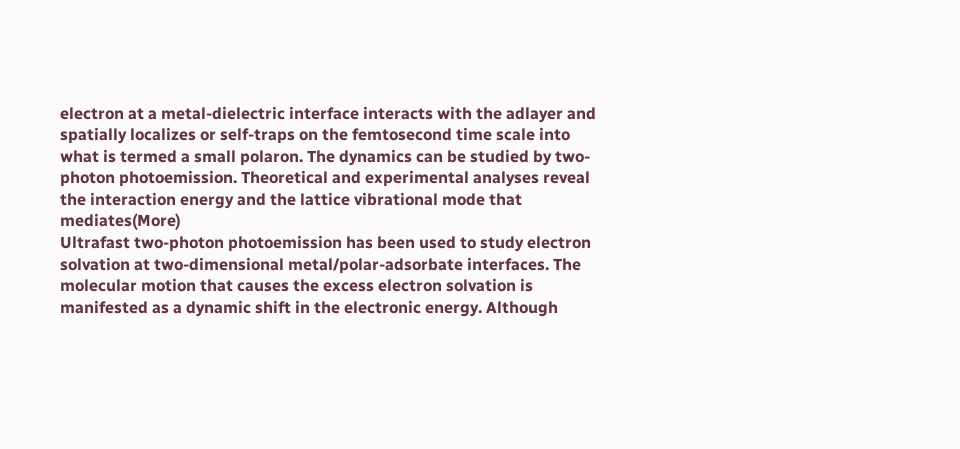electron at a metal-dielectric interface interacts with the adlayer and spatially localizes or self-traps on the femtosecond time scale into what is termed a small polaron. The dynamics can be studied by two-photon photoemission. Theoretical and experimental analyses reveal the interaction energy and the lattice vibrational mode that mediates(More)
Ultrafast two-photon photoemission has been used to study electron solvation at two-dimensional metal/polar-adsorbate interfaces. The molecular motion that causes the excess electron solvation is manifested as a dynamic shift in the electronic energy. Although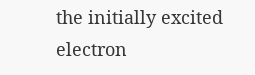the initially excited electron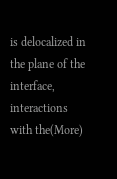is delocalized in the plane of the interface, interactions with the(More)